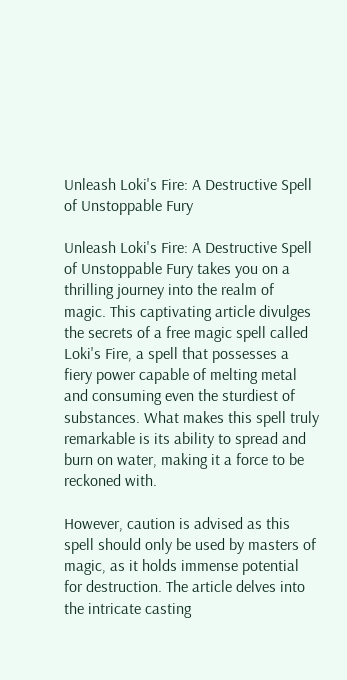Unleash Loki's Fire: A Destructive Spell of Unstoppable Fury

Unleash Loki's Fire: A Destructive Spell of Unstoppable Fury takes you on a thrilling journey into the realm of magic. This captivating article divulges the secrets of a free magic spell called Loki's Fire, a spell that possesses a fiery power capable of melting metal and consuming even the sturdiest of substances. What makes this spell truly remarkable is its ability to spread and burn on water, making it a force to be reckoned with.

However, caution is advised as this spell should only be used by masters of magic, as it holds immense potential for destruction. The article delves into the intricate casting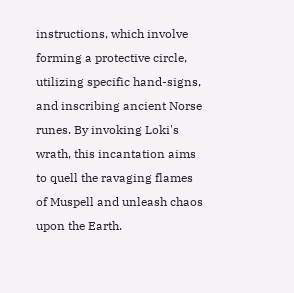instructions, which involve forming a protective circle, utilizing specific hand-signs, and inscribing ancient Norse runes. By invoking Loki's wrath, this incantation aims to quell the ravaging flames of Muspell and unleash chaos upon the Earth.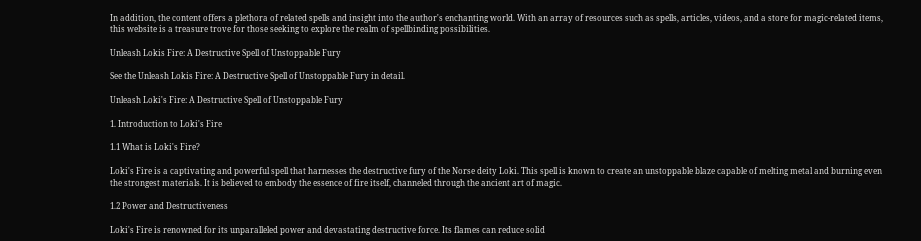In addition, the content offers a plethora of related spells and insight into the author's enchanting world. With an array of resources such as spells, articles, videos, and a store for magic-related items, this website is a treasure trove for those seeking to explore the realm of spellbinding possibilities.

Unleash Lokis Fire: A Destructive Spell of Unstoppable Fury

See the Unleash Lokis Fire: A Destructive Spell of Unstoppable Fury in detail.

Unleash Loki's Fire: A Destructive Spell of Unstoppable Fury

1. Introduction to Loki's Fire

1.1 What is Loki's Fire?

Loki's Fire is a captivating and powerful spell that harnesses the destructive fury of the Norse deity Loki. This spell is known to create an unstoppable blaze capable of melting metal and burning even the strongest materials. It is believed to embody the essence of fire itself, channeled through the ancient art of magic.

1.2 Power and Destructiveness

Loki's Fire is renowned for its unparalleled power and devastating destructive force. Its flames can reduce solid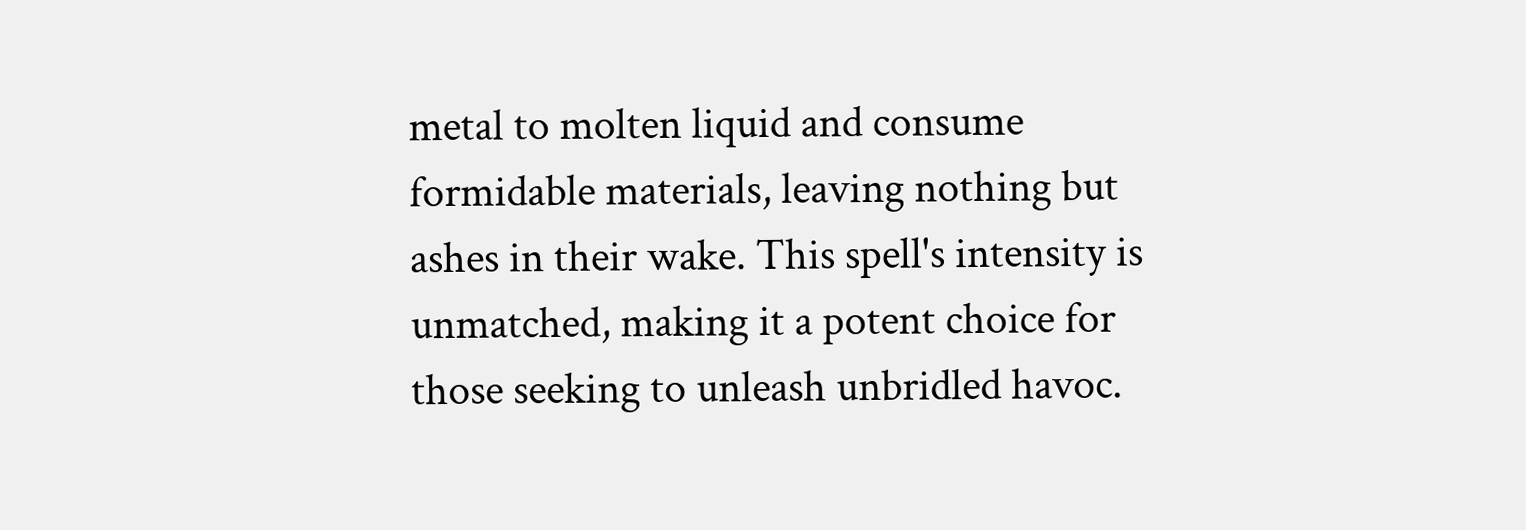metal to molten liquid and consume formidable materials, leaving nothing but ashes in their wake. This spell's intensity is unmatched, making it a potent choice for those seeking to unleash unbridled havoc.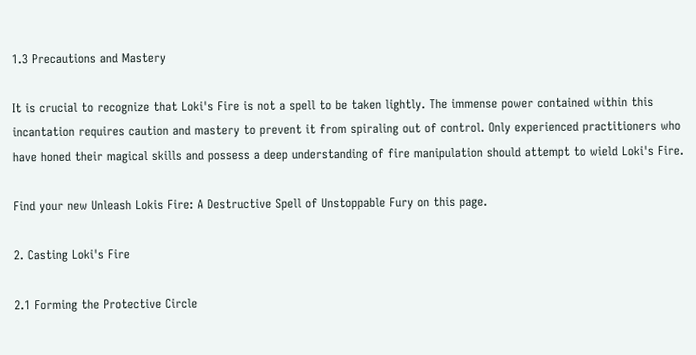1.3 Precautions and Mastery

It is crucial to recognize that Loki's Fire is not a spell to be taken lightly. The immense power contained within this incantation requires caution and mastery to prevent it from spiraling out of control. Only experienced practitioners who have honed their magical skills and possess a deep understanding of fire manipulation should attempt to wield Loki's Fire.

Find your new Unleash Lokis Fire: A Destructive Spell of Unstoppable Fury on this page.

2. Casting Loki's Fire

2.1 Forming the Protective Circle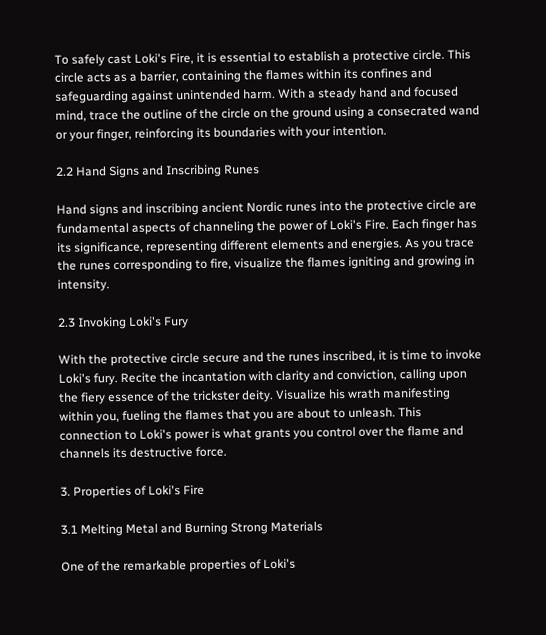To safely cast Loki's Fire, it is essential to establish a protective circle. This circle acts as a barrier, containing the flames within its confines and safeguarding against unintended harm. With a steady hand and focused mind, trace the outline of the circle on the ground using a consecrated wand or your finger, reinforcing its boundaries with your intention.

2.2 Hand Signs and Inscribing Runes

Hand signs and inscribing ancient Nordic runes into the protective circle are fundamental aspects of channeling the power of Loki's Fire. Each finger has its significance, representing different elements and energies. As you trace the runes corresponding to fire, visualize the flames igniting and growing in intensity.

2.3 Invoking Loki's Fury

With the protective circle secure and the runes inscribed, it is time to invoke Loki's fury. Recite the incantation with clarity and conviction, calling upon the fiery essence of the trickster deity. Visualize his wrath manifesting within you, fueling the flames that you are about to unleash. This connection to Loki's power is what grants you control over the flame and channels its destructive force.

3. Properties of Loki's Fire

3.1 Melting Metal and Burning Strong Materials

One of the remarkable properties of Loki's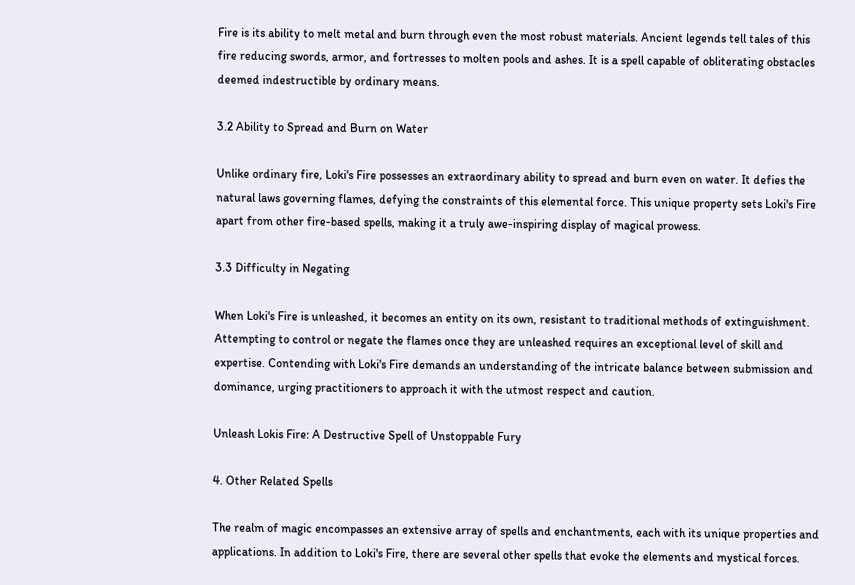Fire is its ability to melt metal and burn through even the most robust materials. Ancient legends tell tales of this fire reducing swords, armor, and fortresses to molten pools and ashes. It is a spell capable of obliterating obstacles deemed indestructible by ordinary means.

3.2 Ability to Spread and Burn on Water

Unlike ordinary fire, Loki's Fire possesses an extraordinary ability to spread and burn even on water. It defies the natural laws governing flames, defying the constraints of this elemental force. This unique property sets Loki's Fire apart from other fire-based spells, making it a truly awe-inspiring display of magical prowess.

3.3 Difficulty in Negating

When Loki's Fire is unleashed, it becomes an entity on its own, resistant to traditional methods of extinguishment. Attempting to control or negate the flames once they are unleashed requires an exceptional level of skill and expertise. Contending with Loki's Fire demands an understanding of the intricate balance between submission and dominance, urging practitioners to approach it with the utmost respect and caution.

Unleash Lokis Fire: A Destructive Spell of Unstoppable Fury

4. Other Related Spells

The realm of magic encompasses an extensive array of spells and enchantments, each with its unique properties and applications. In addition to Loki's Fire, there are several other spells that evoke the elements and mystical forces.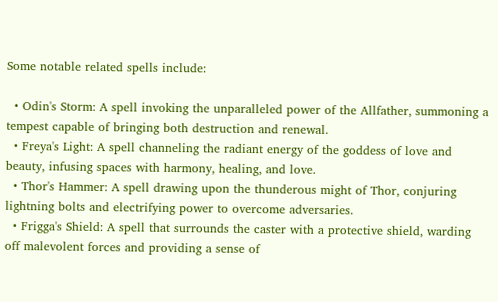Some notable related spells include:

  • Odin's Storm: A spell invoking the unparalleled power of the Allfather, summoning a tempest capable of bringing both destruction and renewal.
  • Freya's Light: A spell channeling the radiant energy of the goddess of love and beauty, infusing spaces with harmony, healing, and love.
  • Thor's Hammer: A spell drawing upon the thunderous might of Thor, conjuring lightning bolts and electrifying power to overcome adversaries.
  • Frigga's Shield: A spell that surrounds the caster with a protective shield, warding off malevolent forces and providing a sense of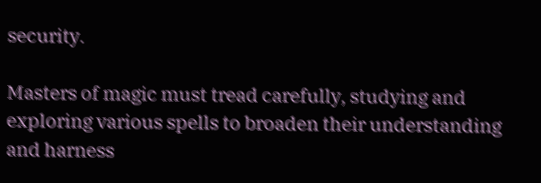security.

Masters of magic must tread carefully, studying and exploring various spells to broaden their understanding and harness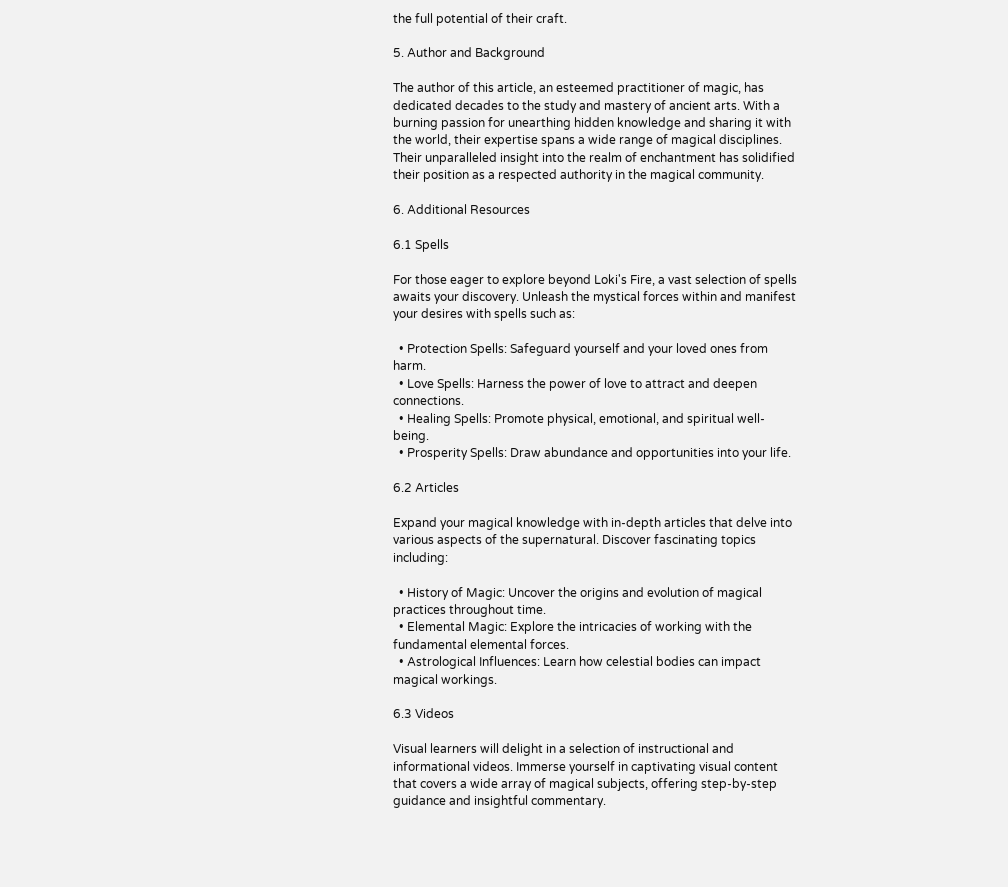the full potential of their craft.

5. Author and Background

The author of this article, an esteemed practitioner of magic, has dedicated decades to the study and mastery of ancient arts. With a burning passion for unearthing hidden knowledge and sharing it with the world, their expertise spans a wide range of magical disciplines. Their unparalleled insight into the realm of enchantment has solidified their position as a respected authority in the magical community.

6. Additional Resources

6.1 Spells

For those eager to explore beyond Loki's Fire, a vast selection of spells awaits your discovery. Unleash the mystical forces within and manifest your desires with spells such as:

  • Protection Spells: Safeguard yourself and your loved ones from harm.
  • Love Spells: Harness the power of love to attract and deepen connections.
  • Healing Spells: Promote physical, emotional, and spiritual well-being.
  • Prosperity Spells: Draw abundance and opportunities into your life.

6.2 Articles

Expand your magical knowledge with in-depth articles that delve into various aspects of the supernatural. Discover fascinating topics including:

  • History of Magic: Uncover the origins and evolution of magical practices throughout time.
  • Elemental Magic: Explore the intricacies of working with the fundamental elemental forces.
  • Astrological Influences: Learn how celestial bodies can impact magical workings.

6.3 Videos

Visual learners will delight in a selection of instructional and informational videos. Immerse yourself in captivating visual content that covers a wide array of magical subjects, offering step-by-step guidance and insightful commentary.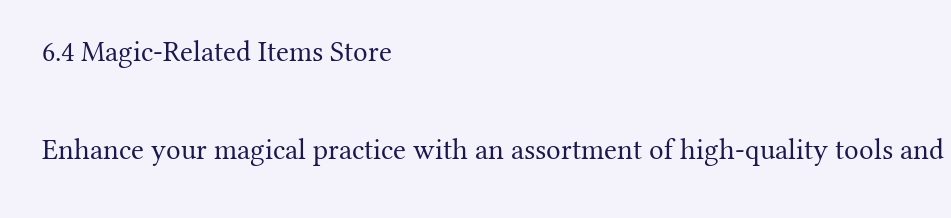6.4 Magic-Related Items Store

Enhance your magical practice with an assortment of high-quality tools and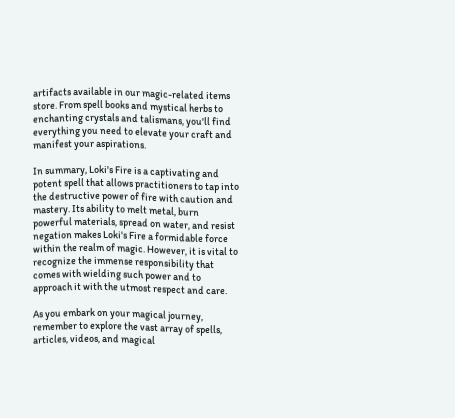artifacts available in our magic-related items store. From spell books and mystical herbs to enchanting crystals and talismans, you'll find everything you need to elevate your craft and manifest your aspirations.

In summary, Loki's Fire is a captivating and potent spell that allows practitioners to tap into the destructive power of fire with caution and mastery. Its ability to melt metal, burn powerful materials, spread on water, and resist negation makes Loki's Fire a formidable force within the realm of magic. However, it is vital to recognize the immense responsibility that comes with wielding such power and to approach it with the utmost respect and care.

As you embark on your magical journey, remember to explore the vast array of spells, articles, videos, and magical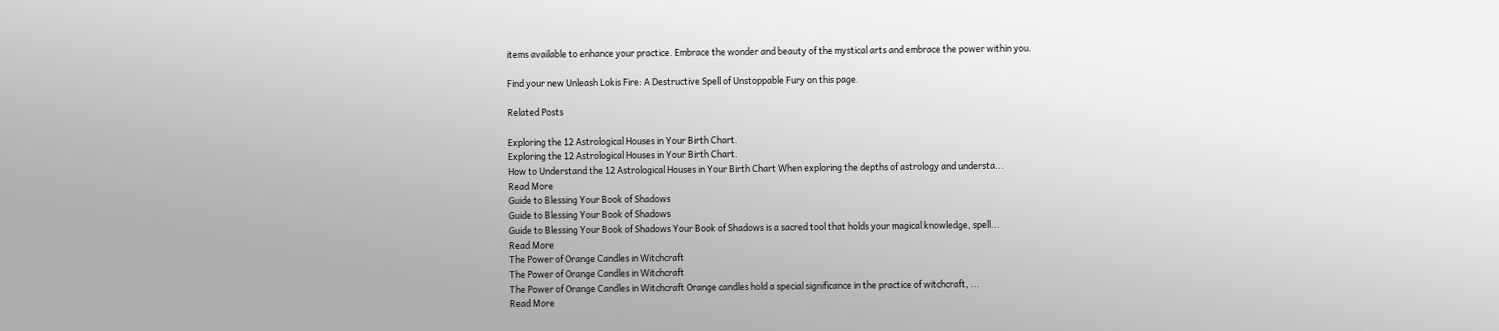items available to enhance your practice. Embrace the wonder and beauty of the mystical arts and embrace the power within you.

Find your new Unleash Lokis Fire: A Destructive Spell of Unstoppable Fury on this page.

Related Posts

Exploring the 12 Astrological Houses in Your Birth Chart.
Exploring the 12 Astrological Houses in Your Birth Chart.
How to Understand the 12 Astrological Houses in Your Birth Chart When exploring the depths of astrology and understa...
Read More
Guide to Blessing Your Book of Shadows
Guide to Blessing Your Book of Shadows
Guide to Blessing Your Book of Shadows Your Book of Shadows is a sacred tool that holds your magical knowledge, spell...
Read More
The Power of Orange Candles in Witchcraft
The Power of Orange Candles in Witchcraft
The Power of Orange Candles in Witchcraft Orange candles hold a special significance in the practice of witchcraft, ...
Read More